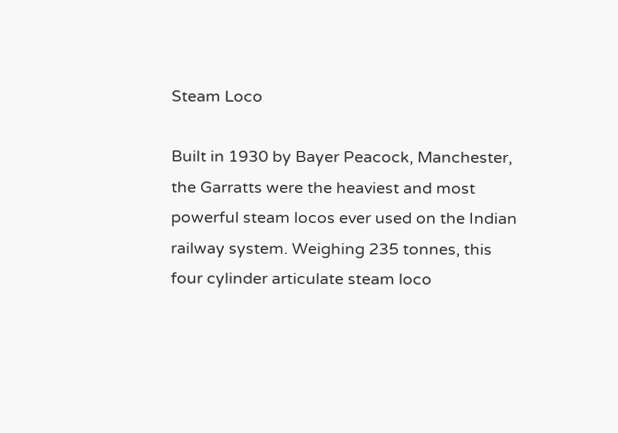Steam Loco

Built in 1930 by Bayer Peacock, Manchester, the Garratts were the heaviest and most powerful steam locos ever used on the Indian railway system. Weighing 235 tonnes, this four cylinder articulate steam loco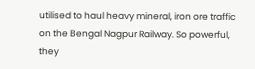utilised to haul heavy mineral, iron ore traffic on the Bengal Nagpur Railway. So powerful, they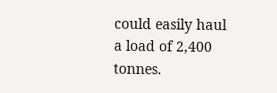could easily haul a load of 2,400 tonnes.